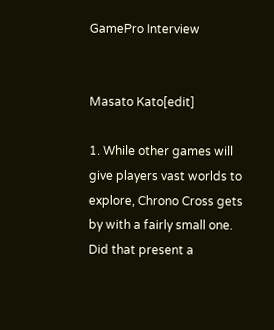GamePro Interview


Masato Kato[edit]

1. While other games will give players vast worlds to explore, Chrono Cross gets by with a fairly small one. Did that present a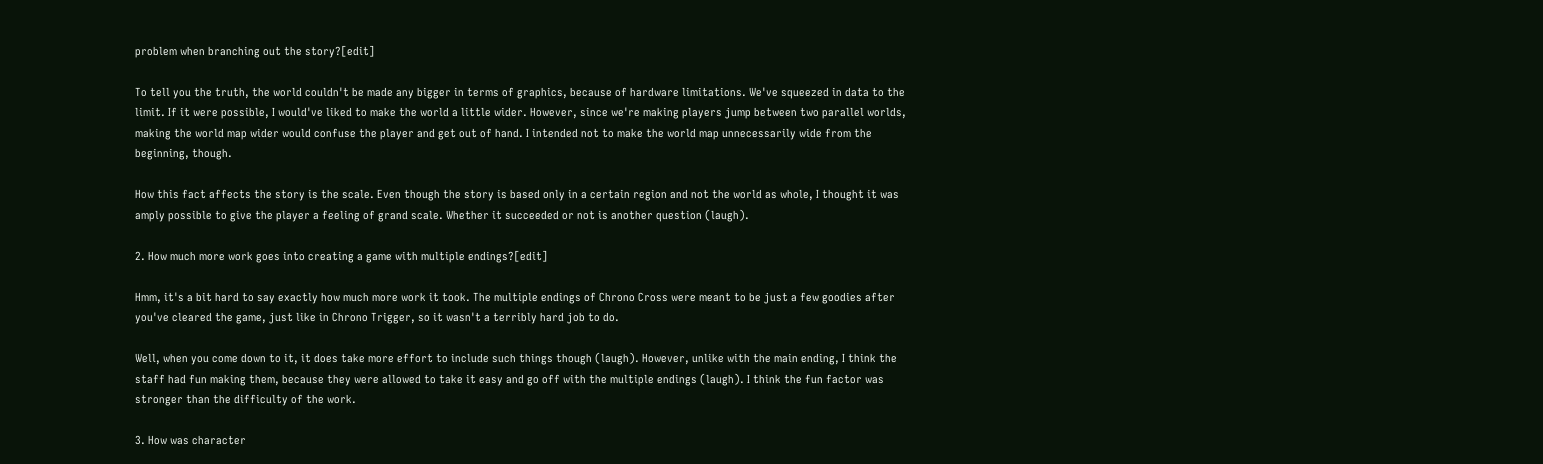problem when branching out the story?[edit]

To tell you the truth, the world couldn't be made any bigger in terms of graphics, because of hardware limitations. We've squeezed in data to the limit. If it were possible, I would've liked to make the world a little wider. However, since we're making players jump between two parallel worlds, making the world map wider would confuse the player and get out of hand. I intended not to make the world map unnecessarily wide from the beginning, though.

How this fact affects the story is the scale. Even though the story is based only in a certain region and not the world as whole, I thought it was amply possible to give the player a feeling of grand scale. Whether it succeeded or not is another question (laugh).

2. How much more work goes into creating a game with multiple endings?[edit]

Hmm, it's a bit hard to say exactly how much more work it took. The multiple endings of Chrono Cross were meant to be just a few goodies after you've cleared the game, just like in Chrono Trigger, so it wasn't a terribly hard job to do.

Well, when you come down to it, it does take more effort to include such things though (laugh). However, unlike with the main ending, I think the staff had fun making them, because they were allowed to take it easy and go off with the multiple endings (laugh). I think the fun factor was stronger than the difficulty of the work.

3. How was character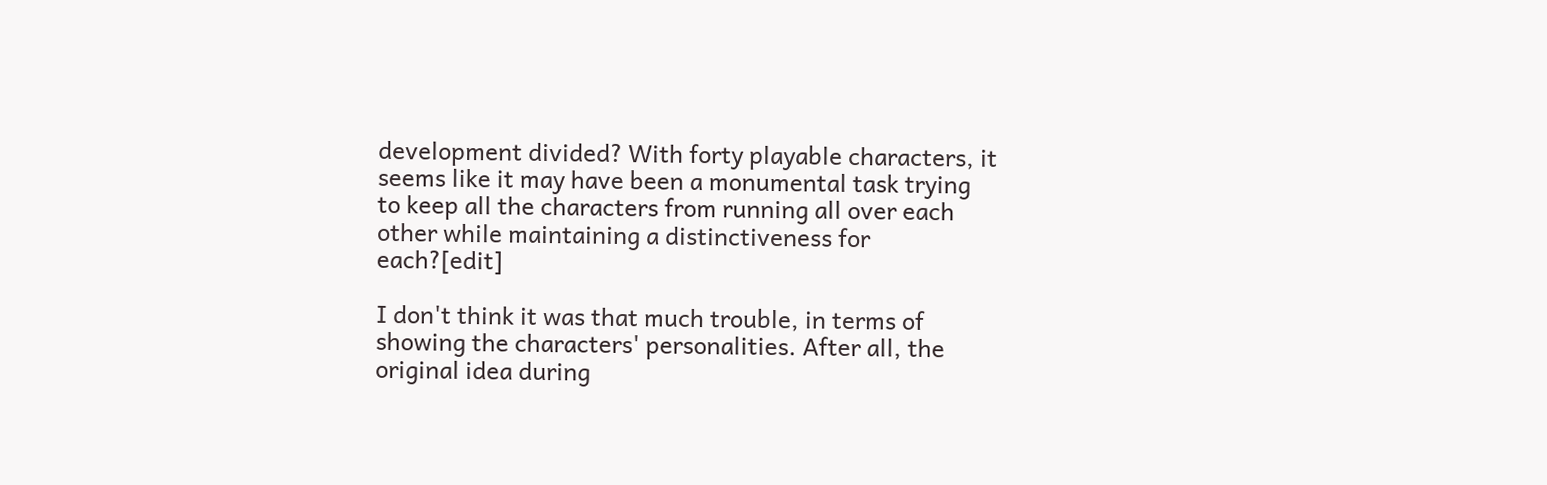development divided? With forty playable characters, it seems like it may have been a monumental task trying to keep all the characters from running all over each other while maintaining a distinctiveness for each?[edit]

I don't think it was that much trouble, in terms of showing the characters' personalities. After all, the original idea during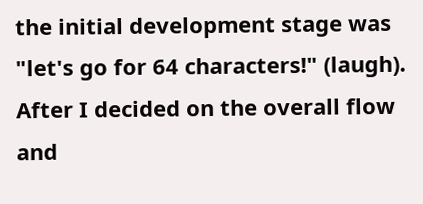the initial development stage was "let's go for 64 characters!" (laugh). After I decided on the overall flow and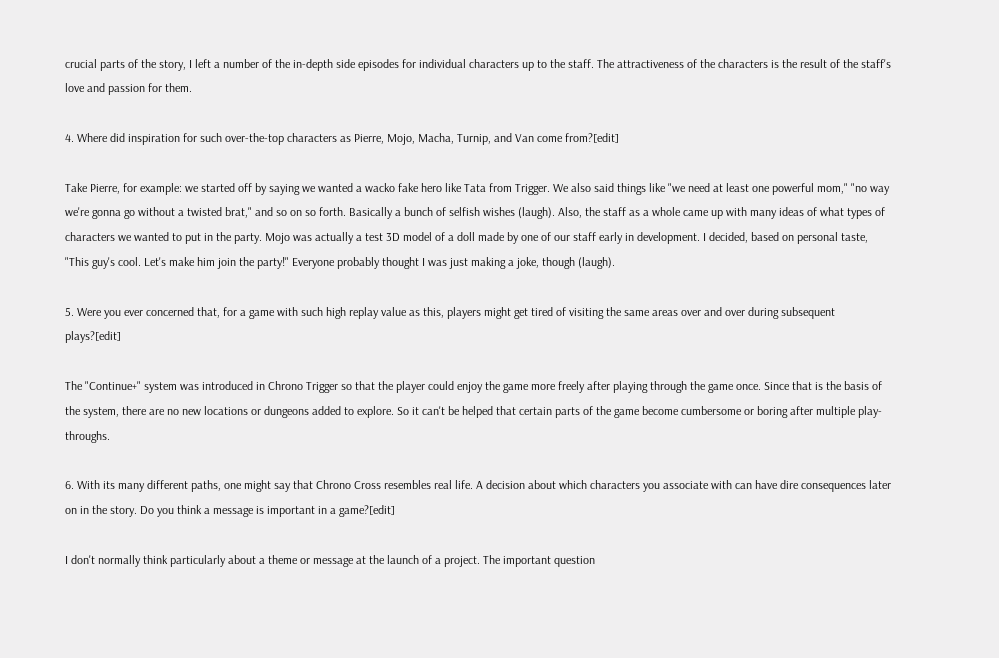crucial parts of the story, I left a number of the in-depth side episodes for individual characters up to the staff. The attractiveness of the characters is the result of the staff's love and passion for them.

4. Where did inspiration for such over-the-top characters as Pierre, Mojo, Macha, Turnip, and Van come from?[edit]

Take Pierre, for example: we started off by saying we wanted a wacko fake hero like Tata from Trigger. We also said things like "we need at least one powerful mom," "no way we're gonna go without a twisted brat," and so on so forth. Basically a bunch of selfish wishes (laugh). Also, the staff as a whole came up with many ideas of what types of characters we wanted to put in the party. Mojo was actually a test 3D model of a doll made by one of our staff early in development. I decided, based on personal taste, "This guy's cool. Let's make him join the party!" Everyone probably thought I was just making a joke, though (laugh).

5. Were you ever concerned that, for a game with such high replay value as this, players might get tired of visiting the same areas over and over during subsequent plays?[edit]

The "Continue+" system was introduced in Chrono Trigger so that the player could enjoy the game more freely after playing through the game once. Since that is the basis of the system, there are no new locations or dungeons added to explore. So it can't be helped that certain parts of the game become cumbersome or boring after multiple play-throughs.

6. With its many different paths, one might say that Chrono Cross resembles real life. A decision about which characters you associate with can have dire consequences later on in the story. Do you think a message is important in a game?[edit]

I don't normally think particularly about a theme or message at the launch of a project. The important question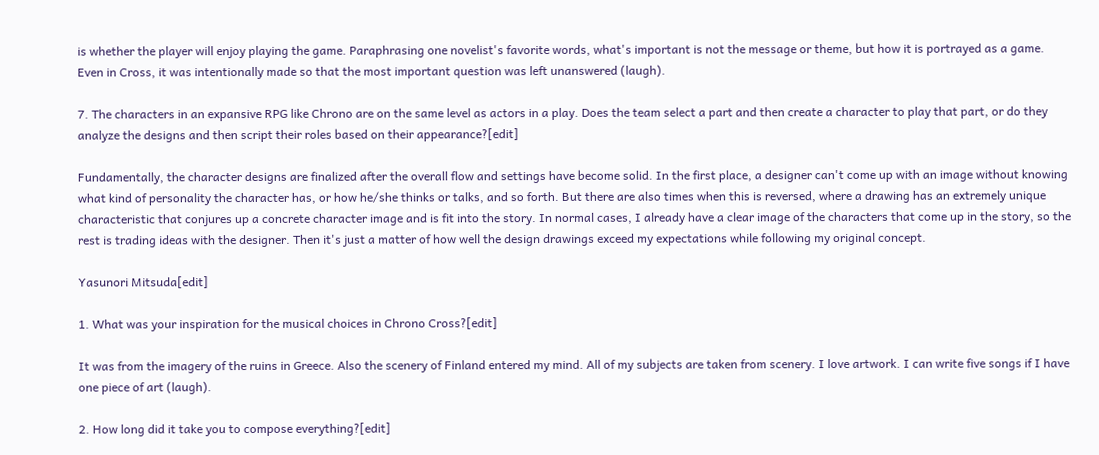is whether the player will enjoy playing the game. Paraphrasing one novelist's favorite words, what's important is not the message or theme, but how it is portrayed as a game. Even in Cross, it was intentionally made so that the most important question was left unanswered (laugh).

7. The characters in an expansive RPG like Chrono are on the same level as actors in a play. Does the team select a part and then create a character to play that part, or do they analyze the designs and then script their roles based on their appearance?[edit]

Fundamentally, the character designs are finalized after the overall flow and settings have become solid. In the first place, a designer can't come up with an image without knowing what kind of personality the character has, or how he/she thinks or talks, and so forth. But there are also times when this is reversed, where a drawing has an extremely unique characteristic that conjures up a concrete character image and is fit into the story. In normal cases, I already have a clear image of the characters that come up in the story, so the rest is trading ideas with the designer. Then it's just a matter of how well the design drawings exceed my expectations while following my original concept.

Yasunori Mitsuda[edit]

1. What was your inspiration for the musical choices in Chrono Cross?[edit]

It was from the imagery of the ruins in Greece. Also the scenery of Finland entered my mind. All of my subjects are taken from scenery. I love artwork. I can write five songs if I have one piece of art (laugh).

2. How long did it take you to compose everything?[edit]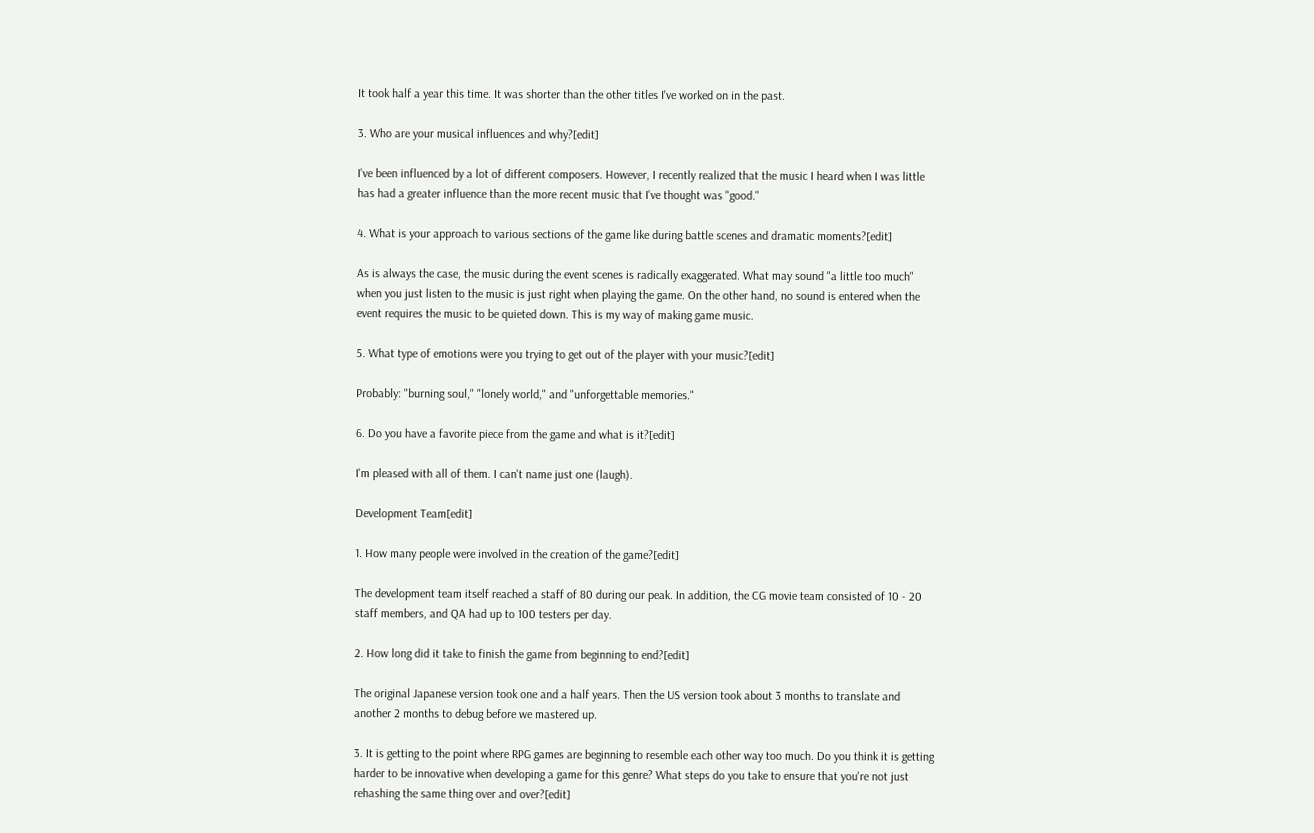It took half a year this time. It was shorter than the other titles I've worked on in the past.

3. Who are your musical influences and why?[edit]

I've been influenced by a lot of different composers. However, I recently realized that the music I heard when I was little has had a greater influence than the more recent music that I've thought was "good."

4. What is your approach to various sections of the game like during battle scenes and dramatic moments?[edit]

As is always the case, the music during the event scenes is radically exaggerated. What may sound "a little too much" when you just listen to the music is just right when playing the game. On the other hand, no sound is entered when the event requires the music to be quieted down. This is my way of making game music.

5. What type of emotions were you trying to get out of the player with your music?[edit]

Probably: "burning soul," "lonely world," and "unforgettable memories."

6. Do you have a favorite piece from the game and what is it?[edit]

I'm pleased with all of them. I can't name just one (laugh).

Development Team[edit]

1. How many people were involved in the creation of the game?[edit]

The development team itself reached a staff of 80 during our peak. In addition, the CG movie team consisted of 10 - 20 staff members, and QA had up to 100 testers per day.

2. How long did it take to finish the game from beginning to end?[edit]

The original Japanese version took one and a half years. Then the US version took about 3 months to translate and another 2 months to debug before we mastered up.

3. It is getting to the point where RPG games are beginning to resemble each other way too much. Do you think it is getting harder to be innovative when developing a game for this genre? What steps do you take to ensure that you're not just rehashing the same thing over and over?[edit]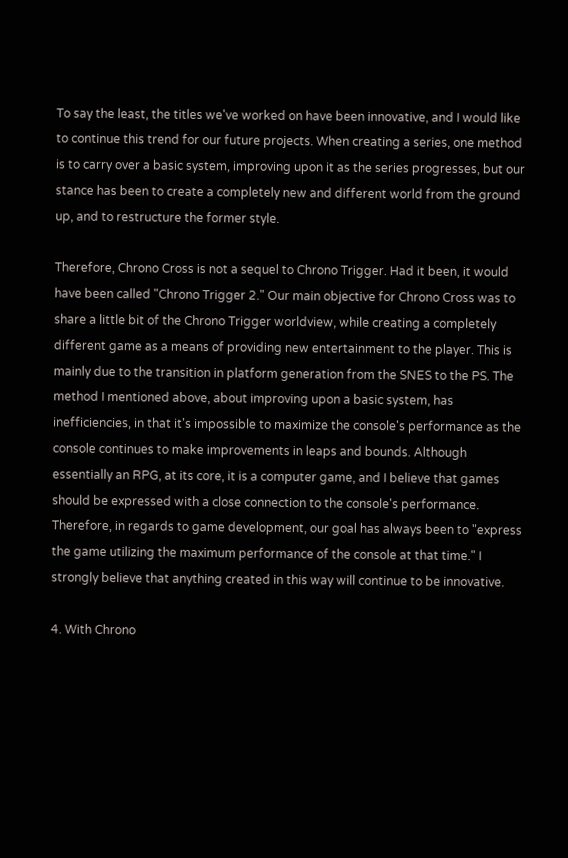To say the least, the titles we've worked on have been innovative, and I would like to continue this trend for our future projects. When creating a series, one method is to carry over a basic system, improving upon it as the series progresses, but our stance has been to create a completely new and different world from the ground up, and to restructure the former style.

Therefore, Chrono Cross is not a sequel to Chrono Trigger. Had it been, it would have been called "Chrono Trigger 2." Our main objective for Chrono Cross was to share a little bit of the Chrono Trigger worldview, while creating a completely different game as a means of providing new entertainment to the player. This is mainly due to the transition in platform generation from the SNES to the PS. The method I mentioned above, about improving upon a basic system, has inefficiencies, in that it's impossible to maximize the console's performance as the console continues to make improvements in leaps and bounds. Although essentially an RPG, at its core, it is a computer game, and I believe that games should be expressed with a close connection to the console's performance. Therefore, in regards to game development, our goal has always been to "express the game utilizing the maximum performance of the console at that time." I strongly believe that anything created in this way will continue to be innovative.

4. With Chrono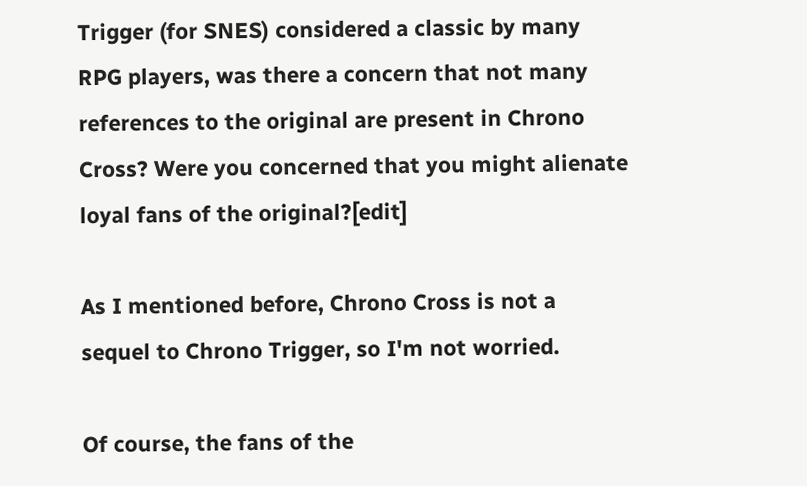Trigger (for SNES) considered a classic by many RPG players, was there a concern that not many references to the original are present in Chrono Cross? Were you concerned that you might alienate loyal fans of the original?[edit]

As I mentioned before, Chrono Cross is not a sequel to Chrono Trigger, so I'm not worried.

Of course, the fans of the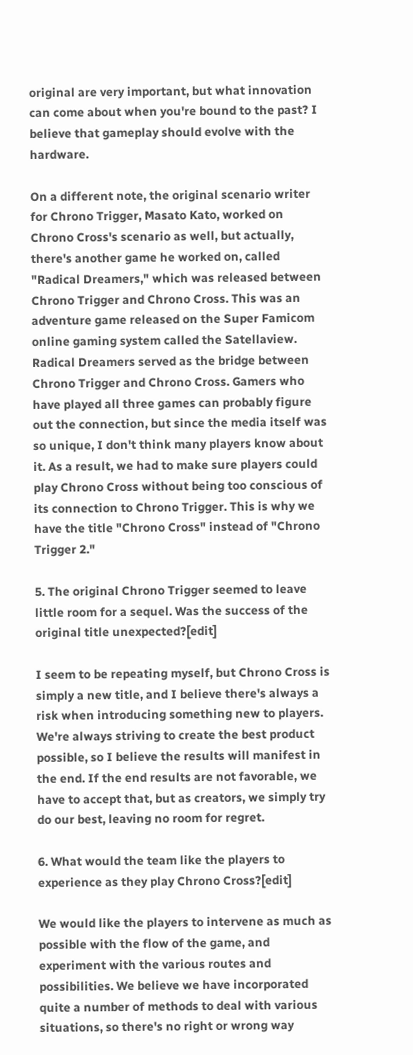original are very important, but what innovation can come about when you're bound to the past? I believe that gameplay should evolve with the hardware.

On a different note, the original scenario writer for Chrono Trigger, Masato Kato, worked on Chrono Cross's scenario as well, but actually, there's another game he worked on, called "Radical Dreamers," which was released between Chrono Trigger and Chrono Cross. This was an adventure game released on the Super Famicom online gaming system called the Satellaview. Radical Dreamers served as the bridge between Chrono Trigger and Chrono Cross. Gamers who have played all three games can probably figure out the connection, but since the media itself was so unique, I don't think many players know about it. As a result, we had to make sure players could play Chrono Cross without being too conscious of its connection to Chrono Trigger. This is why we have the title "Chrono Cross" instead of "Chrono Trigger 2."

5. The original Chrono Trigger seemed to leave little room for a sequel. Was the success of the original title unexpected?[edit]

I seem to be repeating myself, but Chrono Cross is simply a new title, and I believe there's always a risk when introducing something new to players. We're always striving to create the best product possible, so I believe the results will manifest in the end. If the end results are not favorable, we have to accept that, but as creators, we simply try do our best, leaving no room for regret.

6. What would the team like the players to experience as they play Chrono Cross?[edit]

We would like the players to intervene as much as possible with the flow of the game, and experiment with the various routes and possibilities. We believe we have incorporated quite a number of methods to deal with various situations, so there's no right or wrong way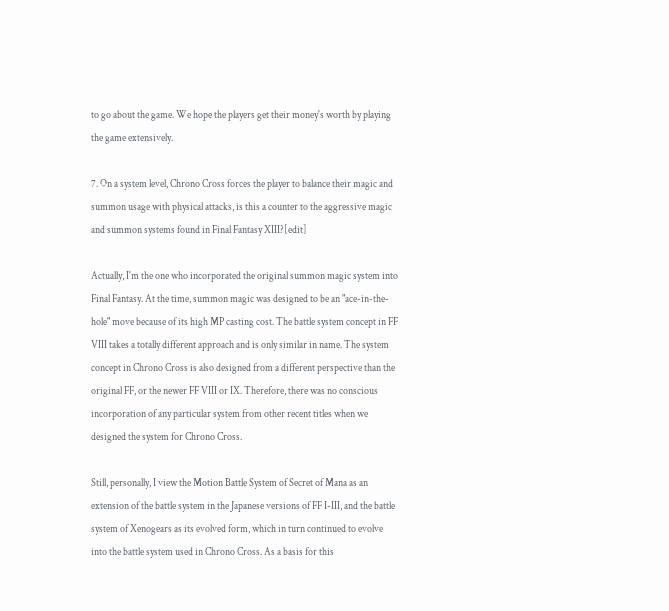to go about the game. We hope the players get their money's worth by playing the game extensively.

7. On a system level, Chrono Cross forces the player to balance their magic and summon usage with physical attacks, is this a counter to the aggressive magic and summon systems found in Final Fantasy XIII?[edit]

Actually, I'm the one who incorporated the original summon magic system into Final Fantasy. At the time, summon magic was designed to be an "ace-in-the-hole" move because of its high MP casting cost. The battle system concept in FF VIII takes a totally different approach and is only similar in name. The system concept in Chrono Cross is also designed from a different perspective than the original FF, or the newer FF VIII or IX. Therefore, there was no conscious incorporation of any particular system from other recent titles when we designed the system for Chrono Cross.

Still, personally, I view the Motion Battle System of Secret of Mana as an extension of the battle system in the Japanese versions of FF I-III, and the battle system of Xenogears as its evolved form, which in turn continued to evolve into the battle system used in Chrono Cross. As a basis for this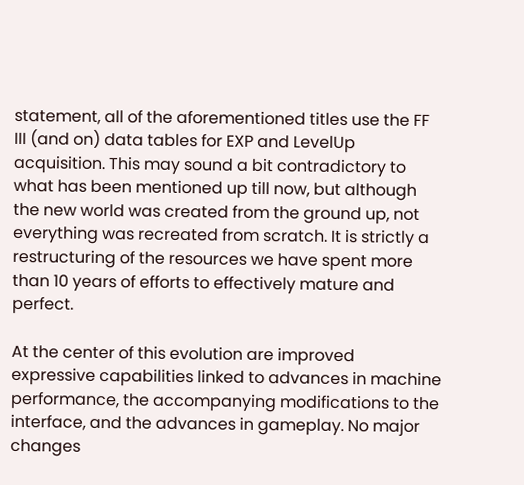statement, all of the aforementioned titles use the FF III (and on) data tables for EXP and LevelUp acquisition. This may sound a bit contradictory to what has been mentioned up till now, but although the new world was created from the ground up, not everything was recreated from scratch. It is strictly a restructuring of the resources we have spent more than 10 years of efforts to effectively mature and perfect.

At the center of this evolution are improved expressive capabilities linked to advances in machine performance, the accompanying modifications to the interface, and the advances in gameplay. No major changes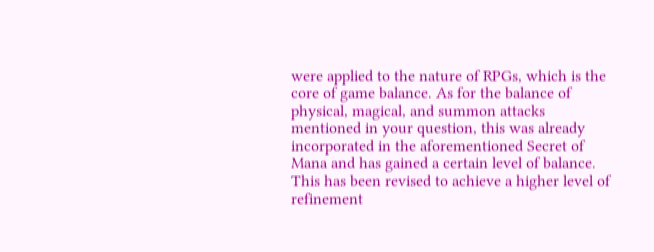were applied to the nature of RPGs, which is the core of game balance. As for the balance of physical, magical, and summon attacks mentioned in your question, this was already incorporated in the aforementioned Secret of Mana and has gained a certain level of balance. This has been revised to achieve a higher level of refinement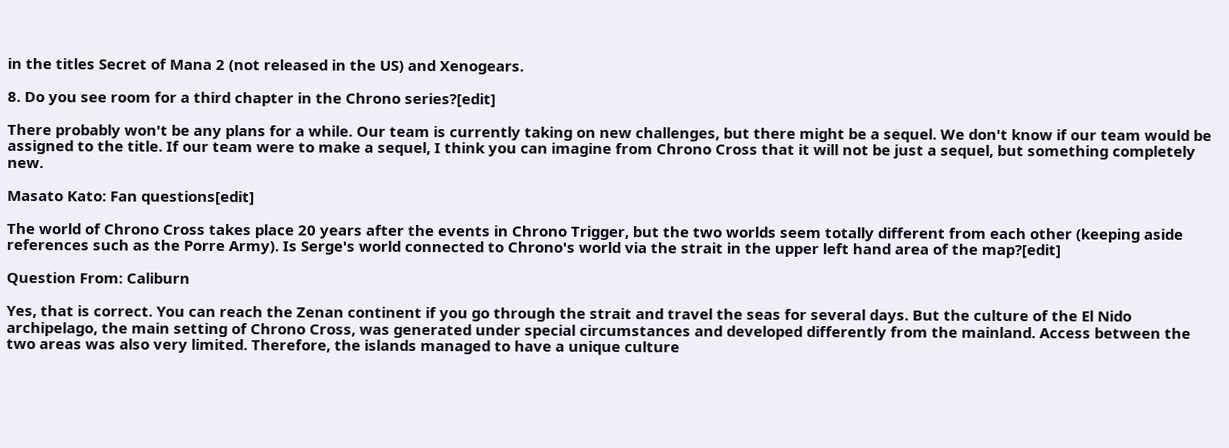in the titles Secret of Mana 2 (not released in the US) and Xenogears.

8. Do you see room for a third chapter in the Chrono series?[edit]

There probably won't be any plans for a while. Our team is currently taking on new challenges, but there might be a sequel. We don't know if our team would be assigned to the title. If our team were to make a sequel, I think you can imagine from Chrono Cross that it will not be just a sequel, but something completely new.

Masato Kato: Fan questions[edit]

The world of Chrono Cross takes place 20 years after the events in Chrono Trigger, but the two worlds seem totally different from each other (keeping aside references such as the Porre Army). Is Serge's world connected to Chrono's world via the strait in the upper left hand area of the map?[edit]

Question From: Caliburn

Yes, that is correct. You can reach the Zenan continent if you go through the strait and travel the seas for several days. But the culture of the El Nido archipelago, the main setting of Chrono Cross, was generated under special circumstances and developed differently from the mainland. Access between the two areas was also very limited. Therefore, the islands managed to have a unique culture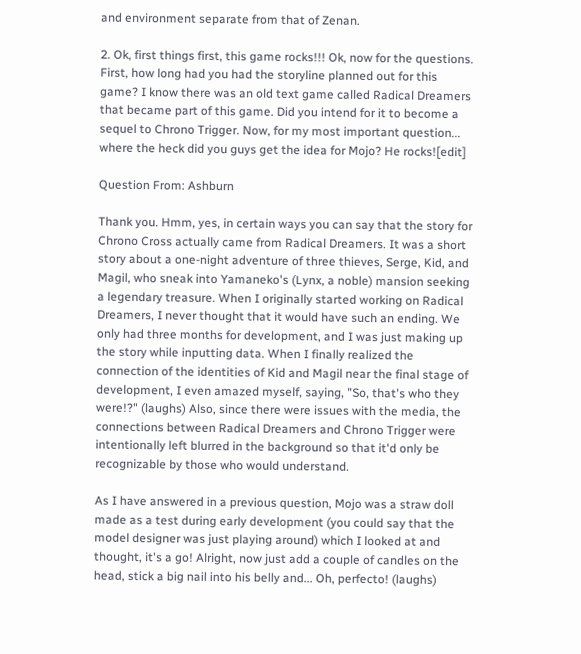and environment separate from that of Zenan.

2. Ok, first things first, this game rocks!!! Ok, now for the questions. First, how long had you had the storyline planned out for this game? I know there was an old text game called Radical Dreamers that became part of this game. Did you intend for it to become a sequel to Chrono Trigger. Now, for my most important question... where the heck did you guys get the idea for Mojo? He rocks![edit]

Question From: Ashburn

Thank you. Hmm, yes, in certain ways you can say that the story for Chrono Cross actually came from Radical Dreamers. It was a short story about a one-night adventure of three thieves, Serge, Kid, and Magil, who sneak into Yamaneko's (Lynx, a noble) mansion seeking a legendary treasure. When I originally started working on Radical Dreamers, I never thought that it would have such an ending. We only had three months for development, and I was just making up the story while inputting data. When I finally realized the connection of the identities of Kid and Magil near the final stage of development, I even amazed myself, saying, "So, that's who they were!?" (laughs) Also, since there were issues with the media, the connections between Radical Dreamers and Chrono Trigger were intentionally left blurred in the background so that it'd only be recognizable by those who would understand.

As I have answered in a previous question, Mojo was a straw doll made as a test during early development (you could say that the model designer was just playing around) which I looked at and thought, it's a go! Alright, now just add a couple of candles on the head, stick a big nail into his belly and... Oh, perfecto! (laughs)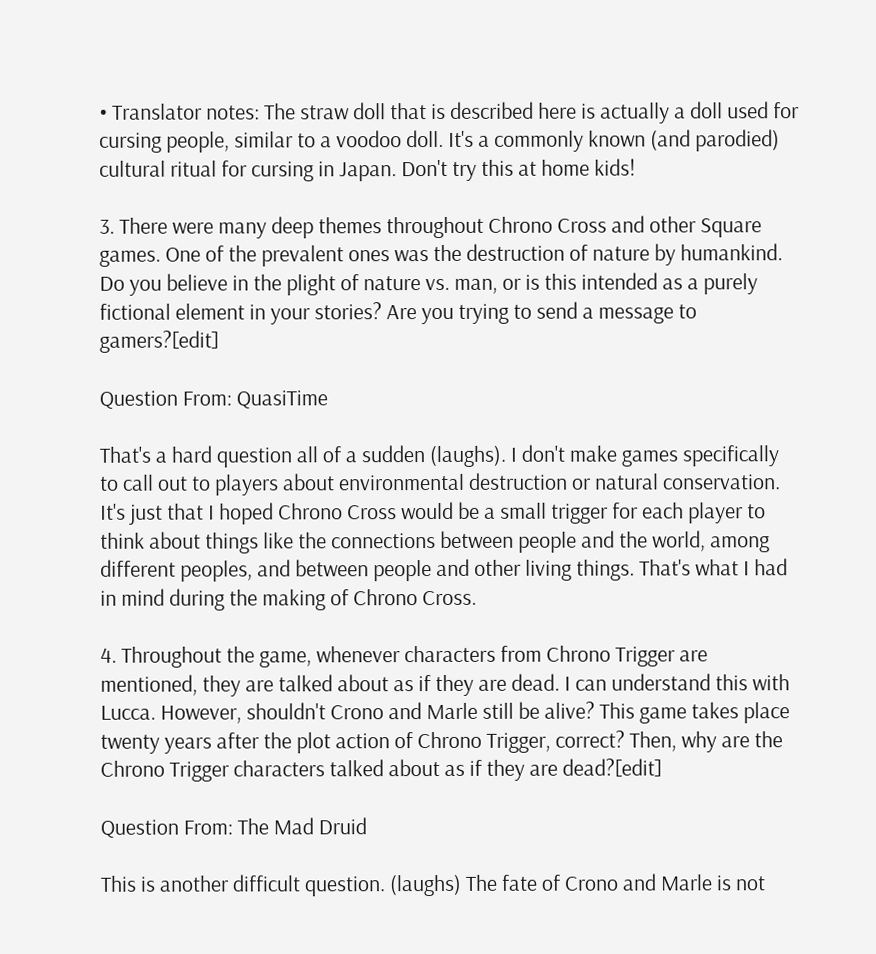• Translator notes: The straw doll that is described here is actually a doll used for cursing people, similar to a voodoo doll. It's a commonly known (and parodied) cultural ritual for cursing in Japan. Don't try this at home kids!

3. There were many deep themes throughout Chrono Cross and other Square games. One of the prevalent ones was the destruction of nature by humankind. Do you believe in the plight of nature vs. man, or is this intended as a purely fictional element in your stories? Are you trying to send a message to gamers?[edit]

Question From: QuasiTime

That's a hard question all of a sudden (laughs). I don't make games specifically to call out to players about environmental destruction or natural conservation. It's just that I hoped Chrono Cross would be a small trigger for each player to think about things like the connections between people and the world, among different peoples, and between people and other living things. That's what I had in mind during the making of Chrono Cross.

4. Throughout the game, whenever characters from Chrono Trigger are mentioned, they are talked about as if they are dead. I can understand this with Lucca. However, shouldn't Crono and Marle still be alive? This game takes place twenty years after the plot action of Chrono Trigger, correct? Then, why are the Chrono Trigger characters talked about as if they are dead?[edit]

Question From: The Mad Druid

This is another difficult question. (laughs) The fate of Crono and Marle is not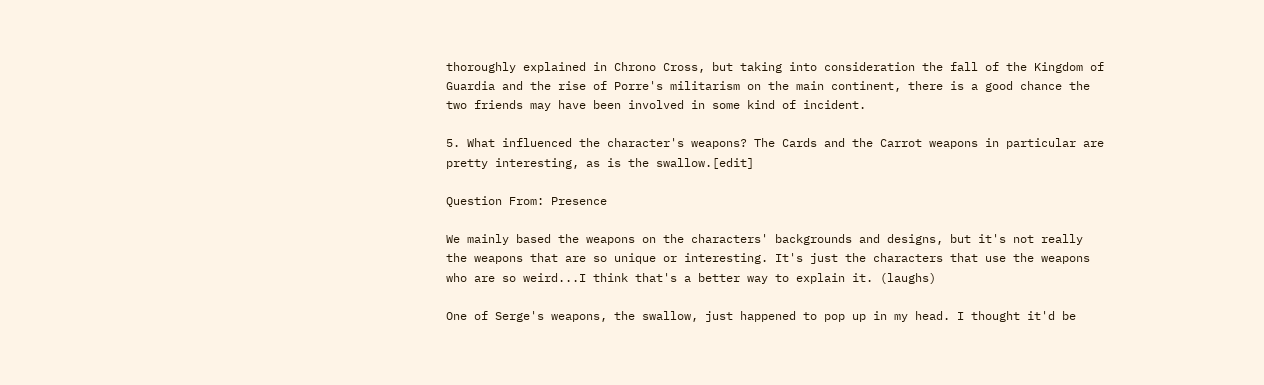thoroughly explained in Chrono Cross, but taking into consideration the fall of the Kingdom of Guardia and the rise of Porre's militarism on the main continent, there is a good chance the two friends may have been involved in some kind of incident.

5. What influenced the character's weapons? The Cards and the Carrot weapons in particular are pretty interesting, as is the swallow.[edit]

Question From: Presence

We mainly based the weapons on the characters' backgrounds and designs, but it's not really the weapons that are so unique or interesting. It's just the characters that use the weapons who are so weird...I think that's a better way to explain it. (laughs)

One of Serge's weapons, the swallow, just happened to pop up in my head. I thought it'd be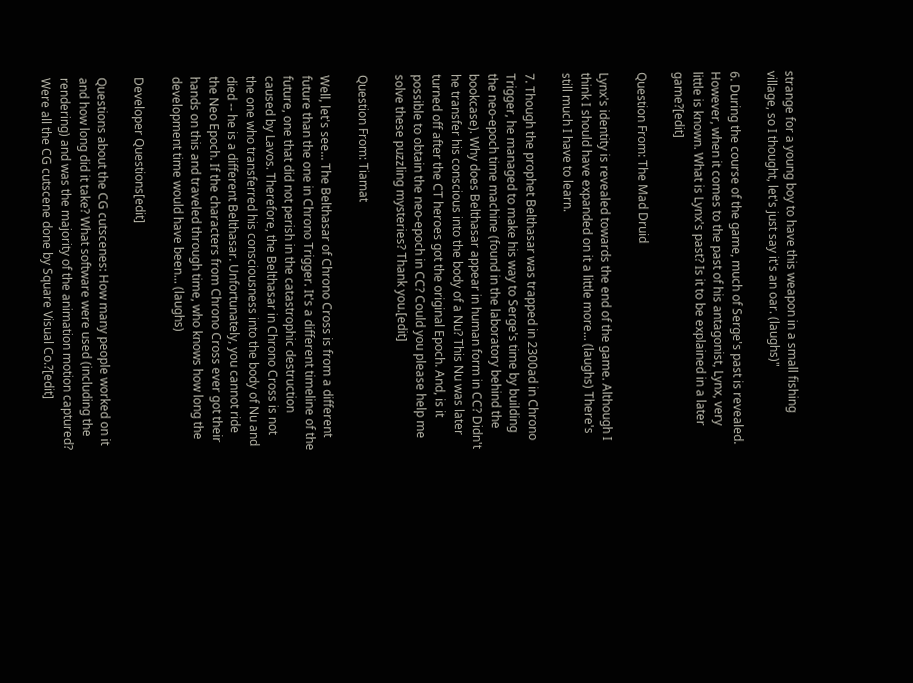strange for a young boy to have this weapon in a small fishing village, so I thought, let's just say it's an oar. (laughs)"

6. During the course of the game, much of Serge's past is revealed. However, when it comes to the past of his antagonist, Lynx, very little is known. What is Lynx's past? Is it to be explained in a later game?[edit]

Question From: The Mad Druid

Lynx's identity is revealed towards the end of the game. Although I think I should have expanded on it a little more... (laughs) There's still much I have to learn.

7. Though the prophet Belthasar was trapped in 2300ad in Chrono Trigger, he managed to make his way to Serge's time by building the neo-epoch time machine (found in the laboratory behind the bookcase). Why does Belthasar appear in human form in CC? Didn't he transfer his conscious into the body of a Nu? This Nu was later turned off after the CT heroes got the original Epoch. And, is it possible to obtain the neo-epoch in CC? Could you please help me solve these puzzling mysteries? Thank you.[edit]

Question From: Tiamat

Well, let's see... The Belthasar of Chrono Cross is from a different future than the one in Chrono Trigger. It's a different timeline of the future, one that did not perish in the catastrophic destruction caused by Lavos. Therefore, the Belthasar in Chrono Cross is not the one who transferred his consciousness into the body of Nu and died -- he is a different Belthasar. Unfortunately, you cannot ride the Neo Epoch. If the characters from Chrono Cross ever got their hands on this and traveled through time, who knows how long the development time would have been... (laughs)

Developer Questions[edit]

Questions about the CG cutscenes: How many people worked on it and how long did it take? What software were used (including the rendering) and was the majority of the animation motion captured? Were all the CG cutscene done by Square Visual Co.?[edit]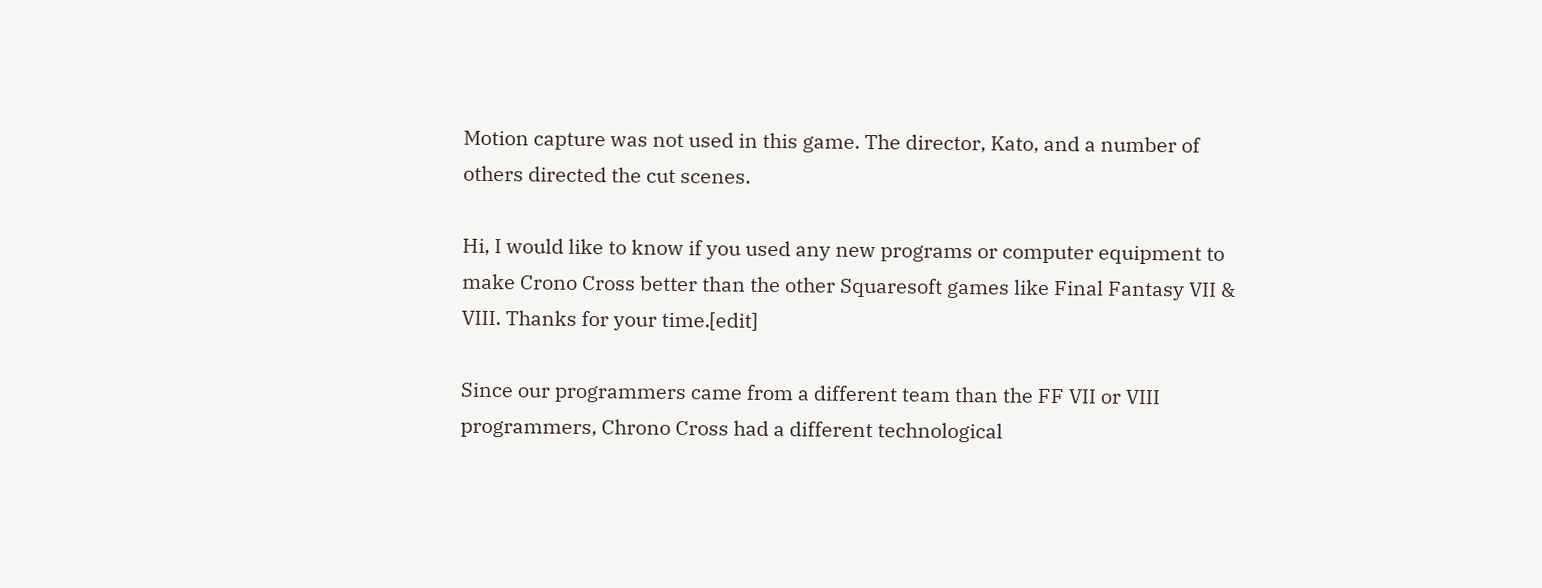Motion capture was not used in this game. The director, Kato, and a number of others directed the cut scenes.

Hi, I would like to know if you used any new programs or computer equipment to make Crono Cross better than the other Squaresoft games like Final Fantasy VII & VIII. Thanks for your time.[edit]

Since our programmers came from a different team than the FF VII or VIII programmers, Chrono Cross had a different technological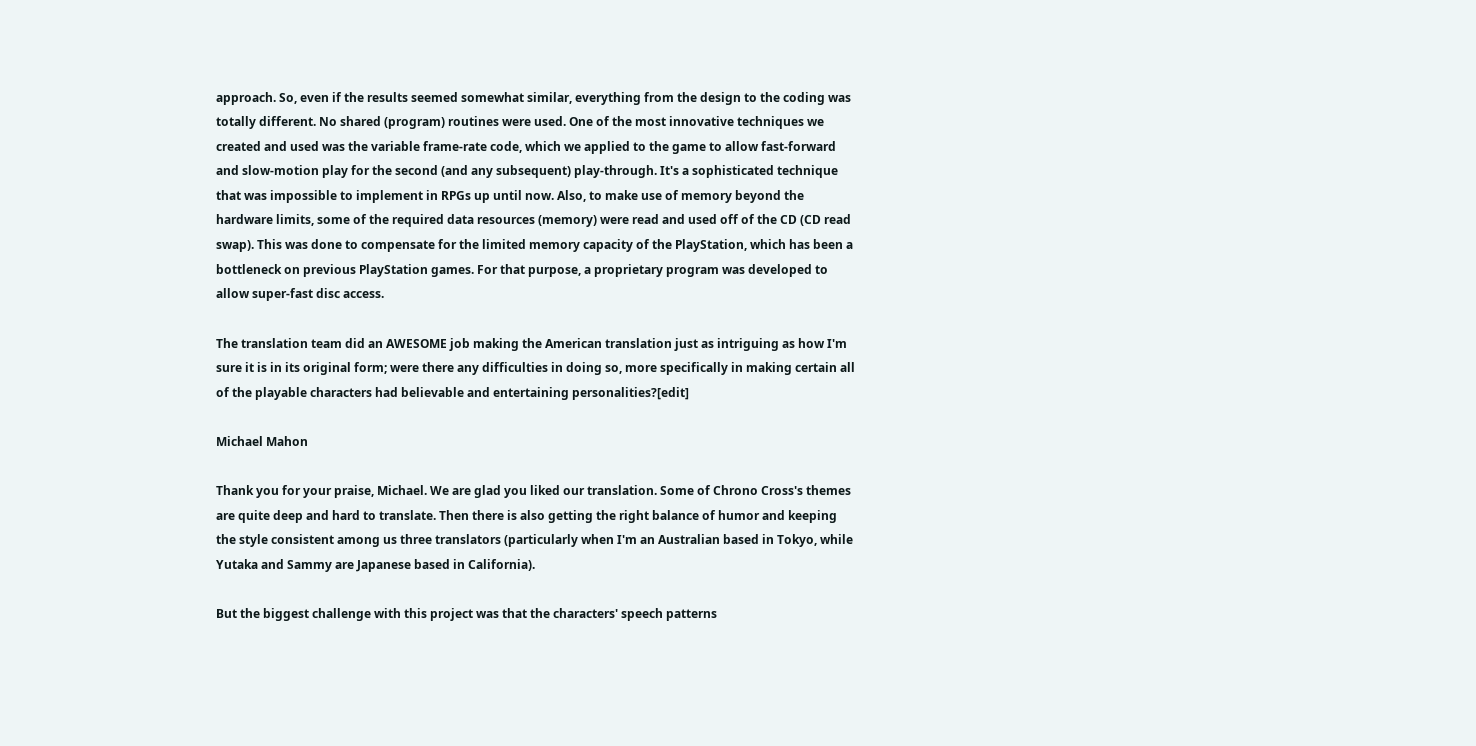approach. So, even if the results seemed somewhat similar, everything from the design to the coding was totally different. No shared (program) routines were used. One of the most innovative techniques we created and used was the variable frame-rate code, which we applied to the game to allow fast-forward and slow-motion play for the second (and any subsequent) play-through. It's a sophisticated technique that was impossible to implement in RPGs up until now. Also, to make use of memory beyond the hardware limits, some of the required data resources (memory) were read and used off of the CD (CD read swap). This was done to compensate for the limited memory capacity of the PlayStation, which has been a bottleneck on previous PlayStation games. For that purpose, a proprietary program was developed to allow super-fast disc access.

The translation team did an AWESOME job making the American translation just as intriguing as how I'm sure it is in its original form; were there any difficulties in doing so, more specifically in making certain all of the playable characters had believable and entertaining personalities?[edit]

Michael Mahon

Thank you for your praise, Michael. We are glad you liked our translation. Some of Chrono Cross's themes are quite deep and hard to translate. Then there is also getting the right balance of humor and keeping the style consistent among us three translators (particularly when I'm an Australian based in Tokyo, while Yutaka and Sammy are Japanese based in California).

But the biggest challenge with this project was that the characters' speech patterns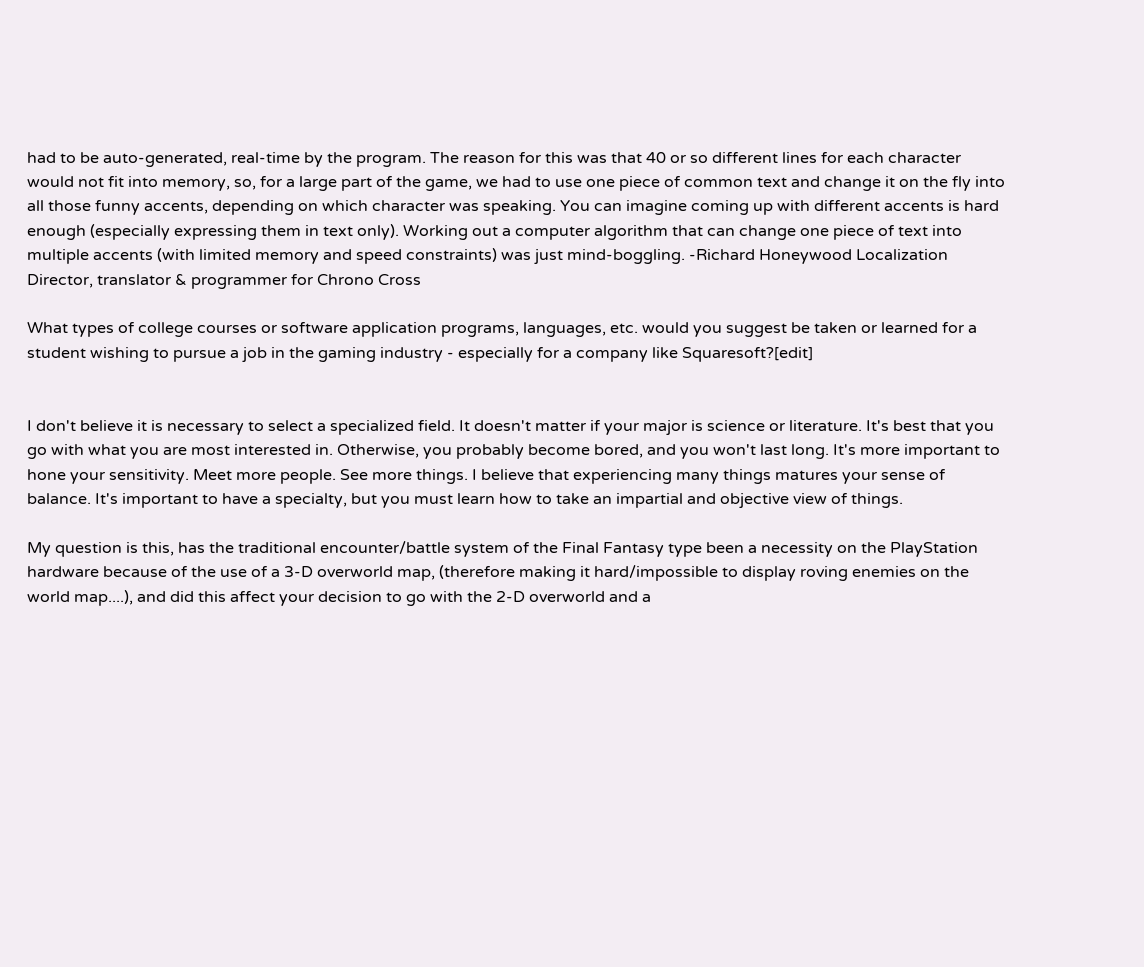had to be auto-generated, real-time by the program. The reason for this was that 40 or so different lines for each character would not fit into memory, so, for a large part of the game, we had to use one piece of common text and change it on the fly into all those funny accents, depending on which character was speaking. You can imagine coming up with different accents is hard enough (especially expressing them in text only). Working out a computer algorithm that can change one piece of text into multiple accents (with limited memory and speed constraints) was just mind-boggling. -Richard Honeywood Localization Director, translator & programmer for Chrono Cross

What types of college courses or software application programs, languages, etc. would you suggest be taken or learned for a student wishing to pursue a job in the gaming industry - especially for a company like Squaresoft?[edit]


I don't believe it is necessary to select a specialized field. It doesn't matter if your major is science or literature. It's best that you go with what you are most interested in. Otherwise, you probably become bored, and you won't last long. It's more important to hone your sensitivity. Meet more people. See more things. I believe that experiencing many things matures your sense of balance. It's important to have a specialty, but you must learn how to take an impartial and objective view of things.

My question is this, has the traditional encounter/battle system of the Final Fantasy type been a necessity on the PlayStation hardware because of the use of a 3-D overworld map, (therefore making it hard/impossible to display roving enemies on the world map....), and did this affect your decision to go with the 2-D overworld and a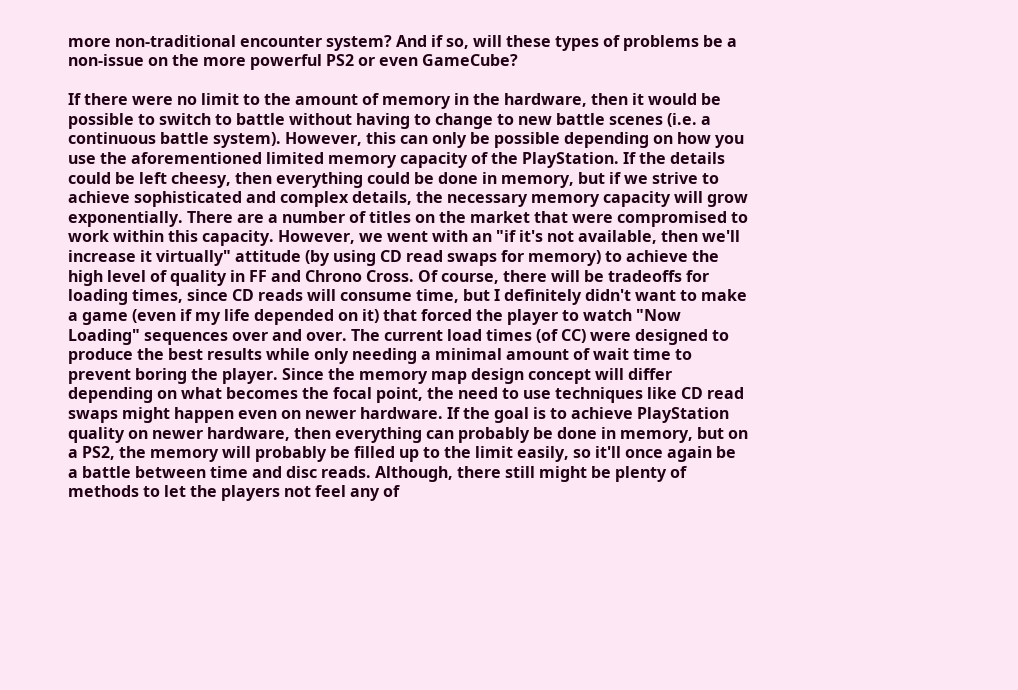more non-traditional encounter system? And if so, will these types of problems be a non-issue on the more powerful PS2 or even GameCube?

If there were no limit to the amount of memory in the hardware, then it would be possible to switch to battle without having to change to new battle scenes (i.e. a continuous battle system). However, this can only be possible depending on how you use the aforementioned limited memory capacity of the PlayStation. If the details could be left cheesy, then everything could be done in memory, but if we strive to achieve sophisticated and complex details, the necessary memory capacity will grow exponentially. There are a number of titles on the market that were compromised to work within this capacity. However, we went with an "if it's not available, then we'll increase it virtually" attitude (by using CD read swaps for memory) to achieve the high level of quality in FF and Chrono Cross. Of course, there will be tradeoffs for loading times, since CD reads will consume time, but I definitely didn't want to make a game (even if my life depended on it) that forced the player to watch "Now Loading" sequences over and over. The current load times (of CC) were designed to produce the best results while only needing a minimal amount of wait time to prevent boring the player. Since the memory map design concept will differ depending on what becomes the focal point, the need to use techniques like CD read swaps might happen even on newer hardware. If the goal is to achieve PlayStation quality on newer hardware, then everything can probably be done in memory, but on a PS2, the memory will probably be filled up to the limit easily, so it'll once again be a battle between time and disc reads. Although, there still might be plenty of methods to let the players not feel any of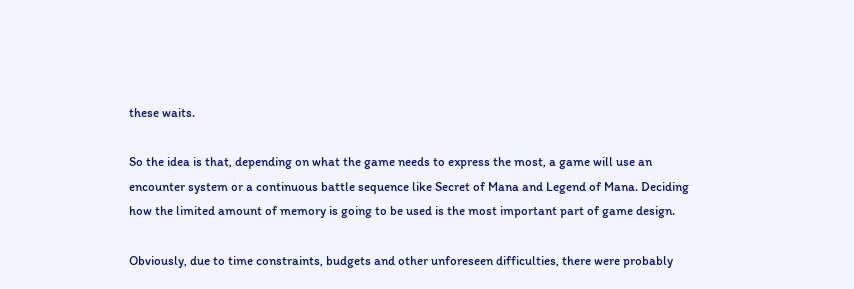these waits.

So the idea is that, depending on what the game needs to express the most, a game will use an encounter system or a continuous battle sequence like Secret of Mana and Legend of Mana. Deciding how the limited amount of memory is going to be used is the most important part of game design.

Obviously, due to time constraints, budgets and other unforeseen difficulties, there were probably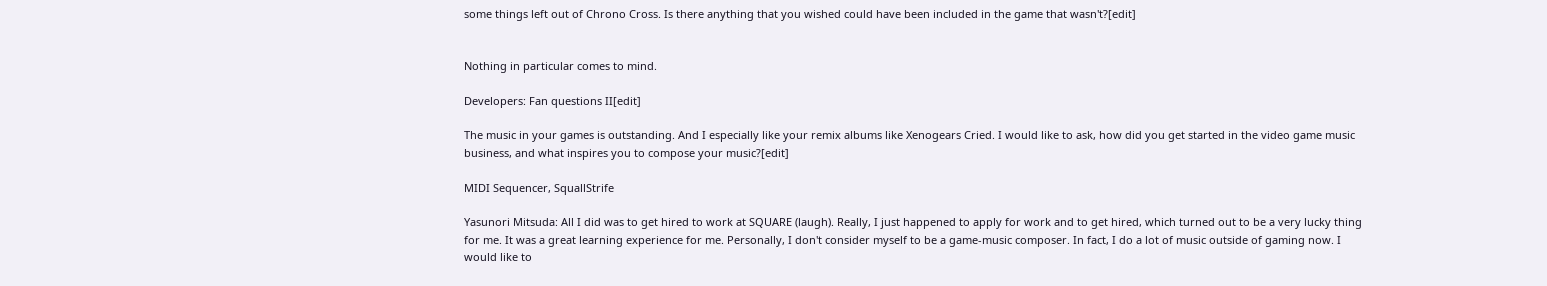some things left out of Chrono Cross. Is there anything that you wished could have been included in the game that wasn't?[edit]


Nothing in particular comes to mind.

Developers: Fan questions II[edit]

The music in your games is outstanding. And I especially like your remix albums like Xenogears Cried. I would like to ask, how did you get started in the video game music business, and what inspires you to compose your music?[edit]

MIDI Sequencer, SquallStrife

Yasunori Mitsuda: All I did was to get hired to work at SQUARE (laugh). Really, I just happened to apply for work and to get hired, which turned out to be a very lucky thing for me. It was a great learning experience for me. Personally, I don't consider myself to be a game-music composer. In fact, I do a lot of music outside of gaming now. I would like to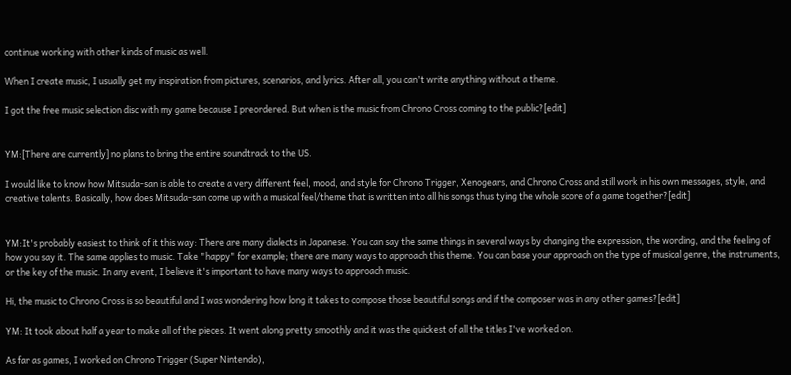continue working with other kinds of music as well.

When I create music, I usually get my inspiration from pictures, scenarios, and lyrics. After all, you can't write anything without a theme.

I got the free music selection disc with my game because I preordered. But when is the music from Chrono Cross coming to the public?[edit]


YM:[There are currently] no plans to bring the entire soundtrack to the US.

I would like to know how Mitsuda-san is able to create a very different feel, mood, and style for Chrono Trigger, Xenogears, and Chrono Cross and still work in his own messages, style, and creative talents. Basically, how does Mitsuda-san come up with a musical feel/theme that is written into all his songs thus tying the whole score of a game together?[edit]


YM:It's probably easiest to think of it this way: There are many dialects in Japanese. You can say the same things in several ways by changing the expression, the wording, and the feeling of how you say it. The same applies to music. Take "happy" for example; there are many ways to approach this theme. You can base your approach on the type of musical genre, the instruments, or the key of the music. In any event, I believe it's important to have many ways to approach music.

Hi, the music to Chrono Cross is so beautiful and I was wondering how long it takes to compose those beautiful songs and if the composer was in any other games?[edit]

YM: It took about half a year to make all of the pieces. It went along pretty smoothly and it was the quickest of all the titles I've worked on.

As far as games, I worked on Chrono Trigger (Super Nintendo),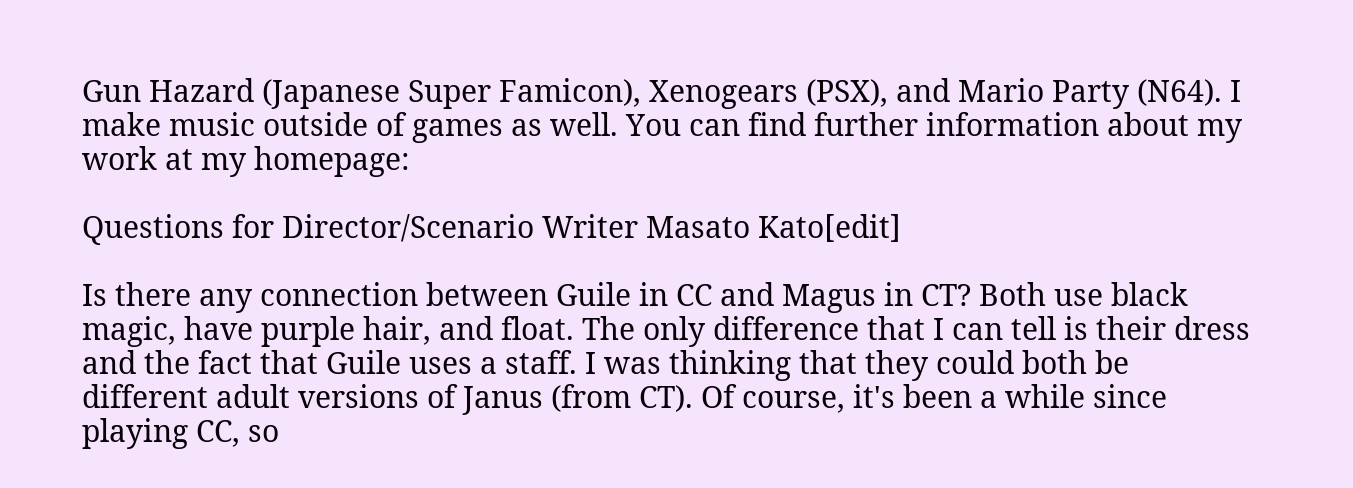Gun Hazard (Japanese Super Famicon), Xenogears (PSX), and Mario Party (N64). I make music outside of games as well. You can find further information about my work at my homepage:

Questions for Director/Scenario Writer Masato Kato[edit]

Is there any connection between Guile in CC and Magus in CT? Both use black magic, have purple hair, and float. The only difference that I can tell is their dress and the fact that Guile uses a staff. I was thinking that they could both be different adult versions of Janus (from CT). Of course, it's been a while since playing CC, so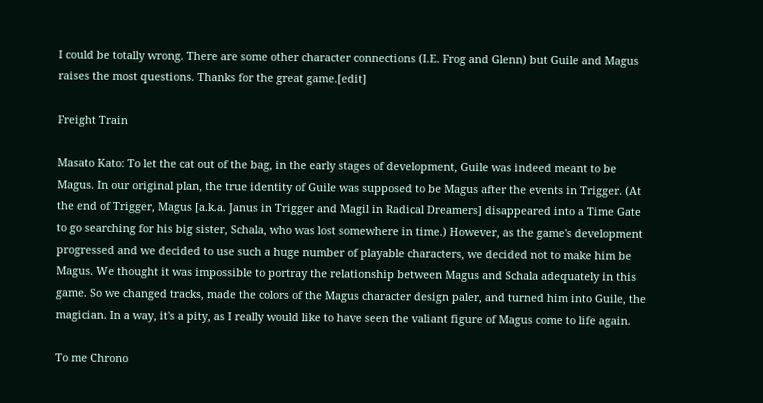I could be totally wrong. There are some other character connections (I.E. Frog and Glenn) but Guile and Magus raises the most questions. Thanks for the great game.[edit]

Freight Train

Masato Kato: To let the cat out of the bag, in the early stages of development, Guile was indeed meant to be Magus. In our original plan, the true identity of Guile was supposed to be Magus after the events in Trigger. (At the end of Trigger, Magus [a.k.a. Janus in Trigger and Magil in Radical Dreamers] disappeared into a Time Gate to go searching for his big sister, Schala, who was lost somewhere in time.) However, as the game's development progressed and we decided to use such a huge number of playable characters, we decided not to make him be Magus. We thought it was impossible to portray the relationship between Magus and Schala adequately in this game. So we changed tracks, made the colors of the Magus character design paler, and turned him into Guile, the magician. In a way, it's a pity, as I really would like to have seen the valiant figure of Magus come to life again.

To me Chrono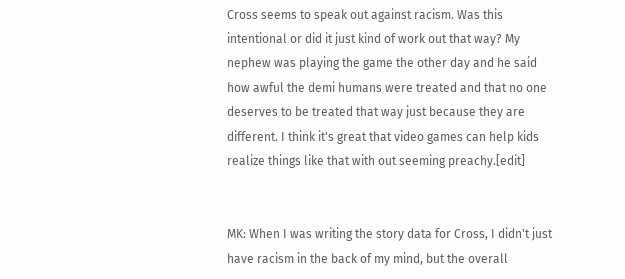Cross seems to speak out against racism. Was this intentional or did it just kind of work out that way? My nephew was playing the game the other day and he said how awful the demi humans were treated and that no one deserves to be treated that way just because they are different. I think it's great that video games can help kids realize things like that with out seeming preachy.[edit]


MK: When I was writing the story data for Cross, I didn't just have racism in the back of my mind, but the overall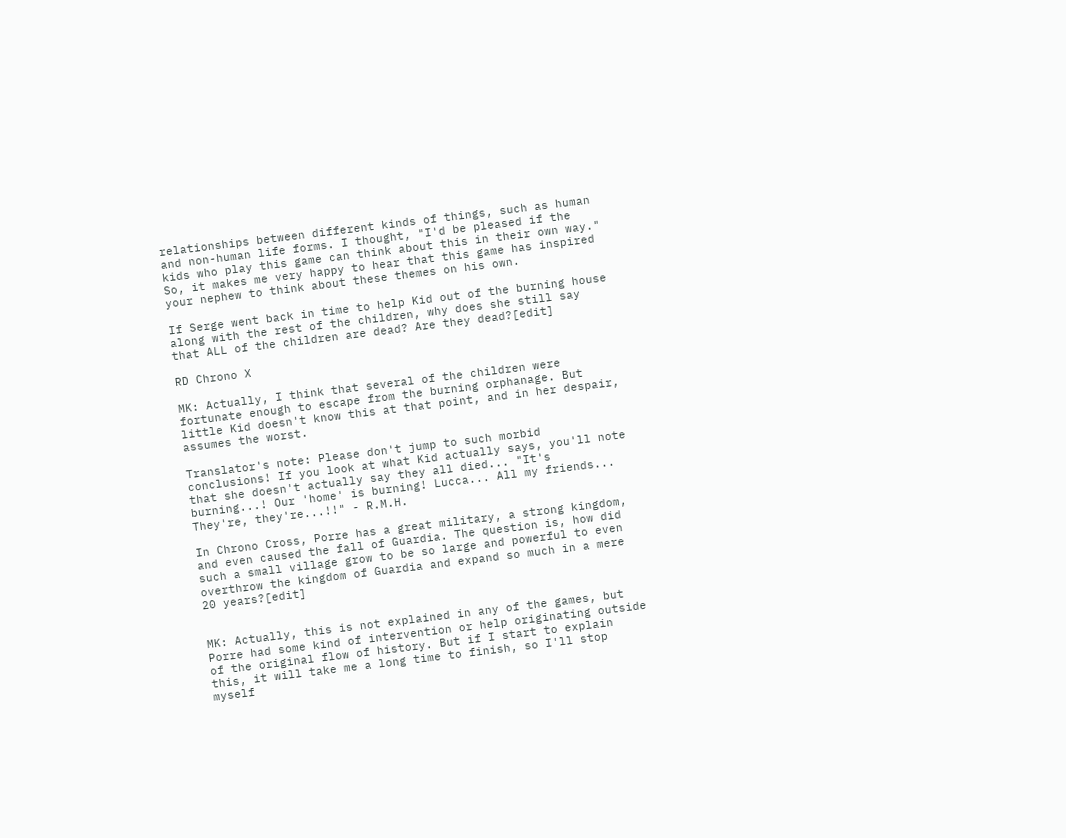relationships between different kinds of things, such as human and non-human life forms. I thought, "I'd be pleased if the kids who play this game can think about this in their own way." So, it makes me very happy to hear that this game has inspired your nephew to think about these themes on his own.

If Serge went back in time to help Kid out of the burning house along with the rest of the children, why does she still say that ALL of the children are dead? Are they dead?[edit]

RD Chrono X

MK: Actually, I think that several of the children were fortunate enough to escape from the burning orphanage. But little Kid doesn't know this at that point, and in her despair, assumes the worst.

Translator's note: Please don't jump to such morbid conclusions! If you look at what Kid actually says, you'll note that she doesn't actually say they all died... "It's burning...! Our 'home' is burning! Lucca... All my friends... They're, they're...!!" - R.M.H.

In Chrono Cross, Porre has a great military, a strong kingdom, and even caused the fall of Guardia. The question is, how did such a small village grow to be so large and powerful to even overthrow the kingdom of Guardia and expand so much in a mere 20 years?[edit]


MK: Actually, this is not explained in any of the games, but Porre had some kind of intervention or help originating outside of the original flow of history. But if I start to explain this, it will take me a long time to finish, so I'll stop myself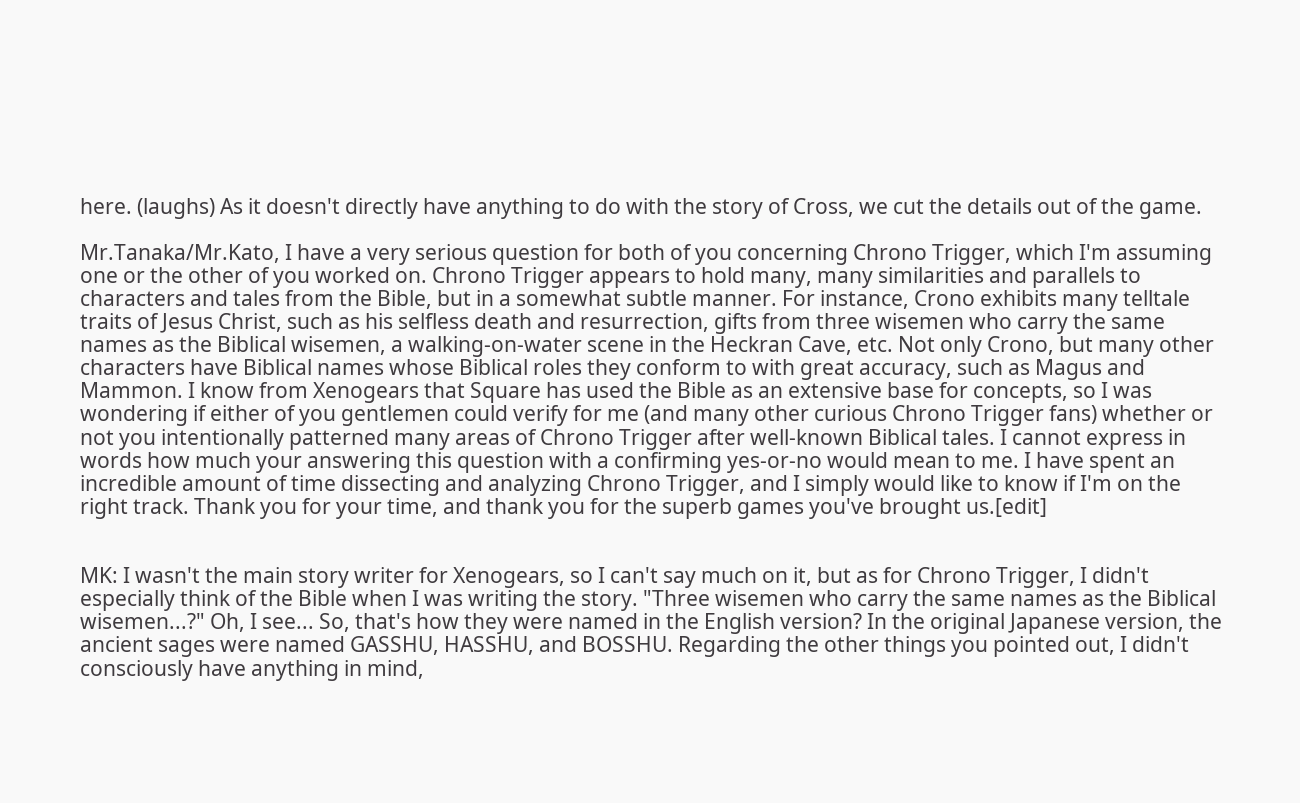here. (laughs) As it doesn't directly have anything to do with the story of Cross, we cut the details out of the game.

Mr.Tanaka/Mr.Kato, I have a very serious question for both of you concerning Chrono Trigger, which I'm assuming one or the other of you worked on. Chrono Trigger appears to hold many, many similarities and parallels to characters and tales from the Bible, but in a somewhat subtle manner. For instance, Crono exhibits many telltale traits of Jesus Christ, such as his selfless death and resurrection, gifts from three wisemen who carry the same names as the Biblical wisemen, a walking-on-water scene in the Heckran Cave, etc. Not only Crono, but many other characters have Biblical names whose Biblical roles they conform to with great accuracy, such as Magus and Mammon. I know from Xenogears that Square has used the Bible as an extensive base for concepts, so I was wondering if either of you gentlemen could verify for me (and many other curious Chrono Trigger fans) whether or not you intentionally patterned many areas of Chrono Trigger after well-known Biblical tales. I cannot express in words how much your answering this question with a confirming yes-or-no would mean to me. I have spent an incredible amount of time dissecting and analyzing Chrono Trigger, and I simply would like to know if I'm on the right track. Thank you for your time, and thank you for the superb games you've brought us.[edit]


MK: I wasn't the main story writer for Xenogears, so I can't say much on it, but as for Chrono Trigger, I didn't especially think of the Bible when I was writing the story. "Three wisemen who carry the same names as the Biblical wisemen...?" Oh, I see... So, that's how they were named in the English version? In the original Japanese version, the ancient sages were named GASSHU, HASSHU, and BOSSHU. Regarding the other things you pointed out, I didn't consciously have anything in mind,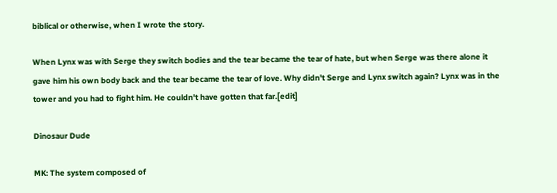biblical or otherwise, when I wrote the story.

When Lynx was with Serge they switch bodies and the tear became the tear of hate, but when Serge was there alone it gave him his own body back and the tear became the tear of love. Why didn't Serge and Lynx switch again? Lynx was in the tower and you had to fight him. He couldn't have gotten that far.[edit]

Dinosaur Dude

MK: The system composed of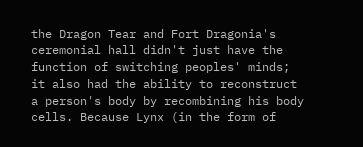the Dragon Tear and Fort Dragonia's ceremonial hall didn't just have the function of switching peoples' minds; it also had the ability to reconstruct a person's body by recombining his body cells. Because Lynx (in the form of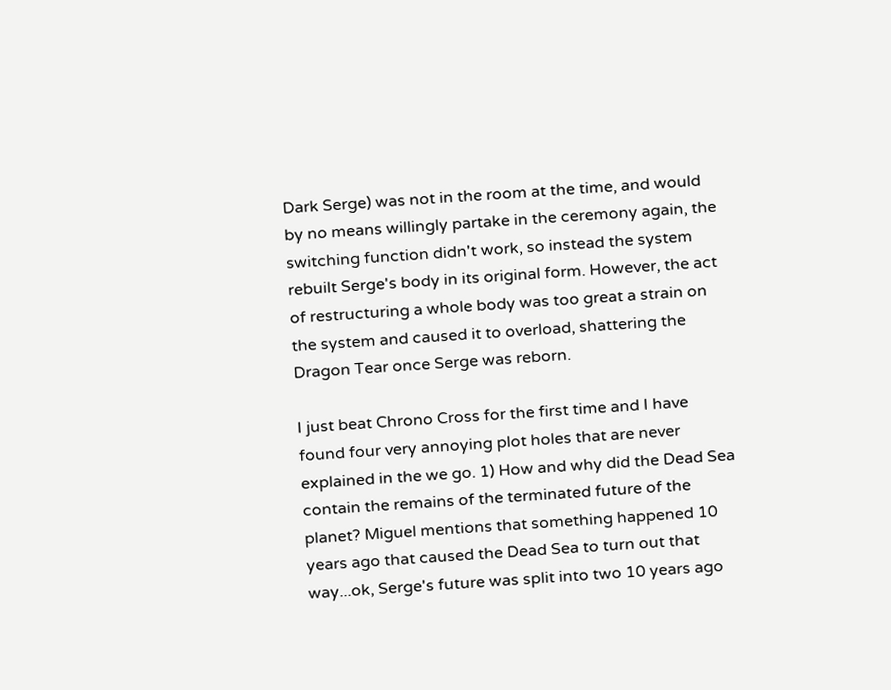Dark Serge) was not in the room at the time, and would by no means willingly partake in the ceremony again, the switching function didn't work, so instead the system rebuilt Serge's body in its original form. However, the act of restructuring a whole body was too great a strain on the system and caused it to overload, shattering the Dragon Tear once Serge was reborn.

I just beat Chrono Cross for the first time and I have found four very annoying plot holes that are never explained in the we go. 1) How and why did the Dead Sea contain the remains of the terminated future of the planet? Miguel mentions that something happened 10 years ago that caused the Dead Sea to turn out that way...ok, Serge's future was split into two 10 years ago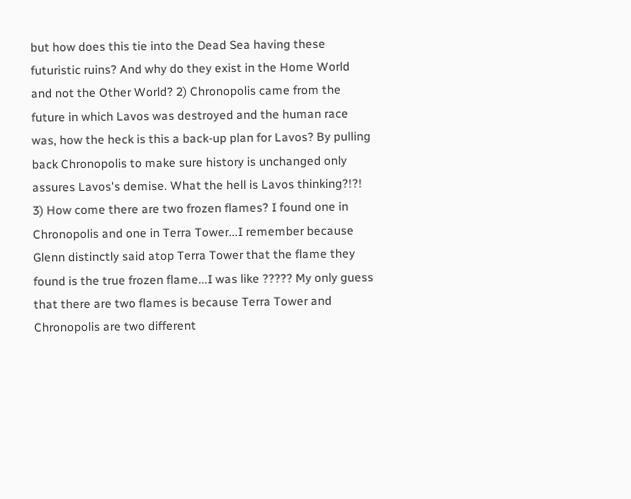but how does this tie into the Dead Sea having these futuristic ruins? And why do they exist in the Home World and not the Other World? 2) Chronopolis came from the future in which Lavos was destroyed and the human race was, how the heck is this a back-up plan for Lavos? By pulling back Chronopolis to make sure history is unchanged only assures Lavos's demise. What the hell is Lavos thinking?!?! 3) How come there are two frozen flames? I found one in Chronopolis and one in Terra Tower...I remember because Glenn distinctly said atop Terra Tower that the flame they found is the true frozen flame...I was like ????? My only guess that there are two flames is because Terra Tower and Chronopolis are two different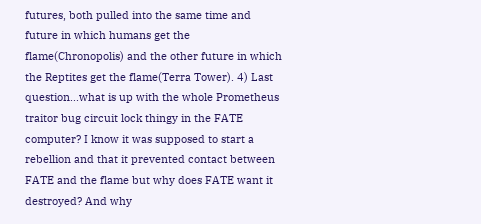futures, both pulled into the same time and future in which humans get the flame(Chronopolis) and the other future in which the Reptites get the flame(Terra Tower). 4) Last question...what is up with the whole Prometheus traitor bug circuit lock thingy in the FATE computer? I know it was supposed to start a rebellion and that it prevented contact between FATE and the flame but why does FATE want it destroyed? And why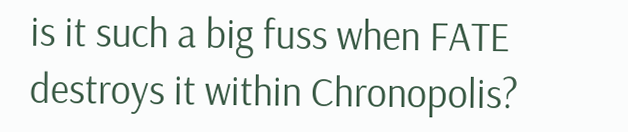is it such a big fuss when FATE destroys it within Chronopolis?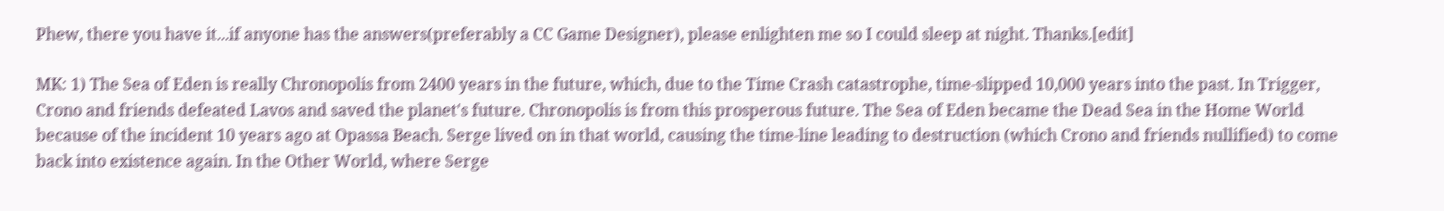Phew, there you have it...if anyone has the answers(preferably a CC Game Designer), please enlighten me so I could sleep at night. Thanks.[edit]

MK: 1) The Sea of Eden is really Chronopolis from 2400 years in the future, which, due to the Time Crash catastrophe, time-slipped 10,000 years into the past. In Trigger, Crono and friends defeated Lavos and saved the planet's future. Chronopolis is from this prosperous future. The Sea of Eden became the Dead Sea in the Home World because of the incident 10 years ago at Opassa Beach. Serge lived on in that world, causing the time-line leading to destruction (which Crono and friends nullified) to come back into existence again. In the Other World, where Serge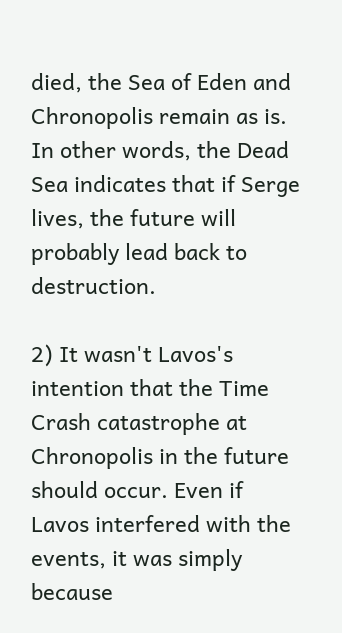died, the Sea of Eden and Chronopolis remain as is. In other words, the Dead Sea indicates that if Serge lives, the future will probably lead back to destruction.

2) It wasn't Lavos's intention that the Time Crash catastrophe at Chronopolis in the future should occur. Even if Lavos interfered with the events, it was simply because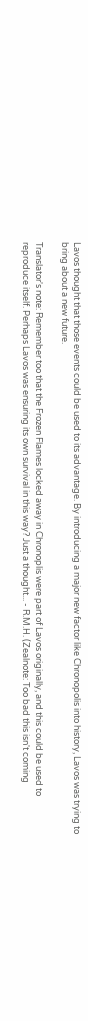Lavos thought that those events could be used to its advantage. By introducing a major new factor like Chronopolis into history, Lavos was trying to bring about a new future.

Translator's note: Remember too that the Frozen Flames locked away in Chronoplis were part of Lavos originally, and this could be used to reproduce itself. Perhaps Lavos was ensuring its own survival in this way? Just a thought... - R.M.H. (Zealnote: Too bad this isn't coming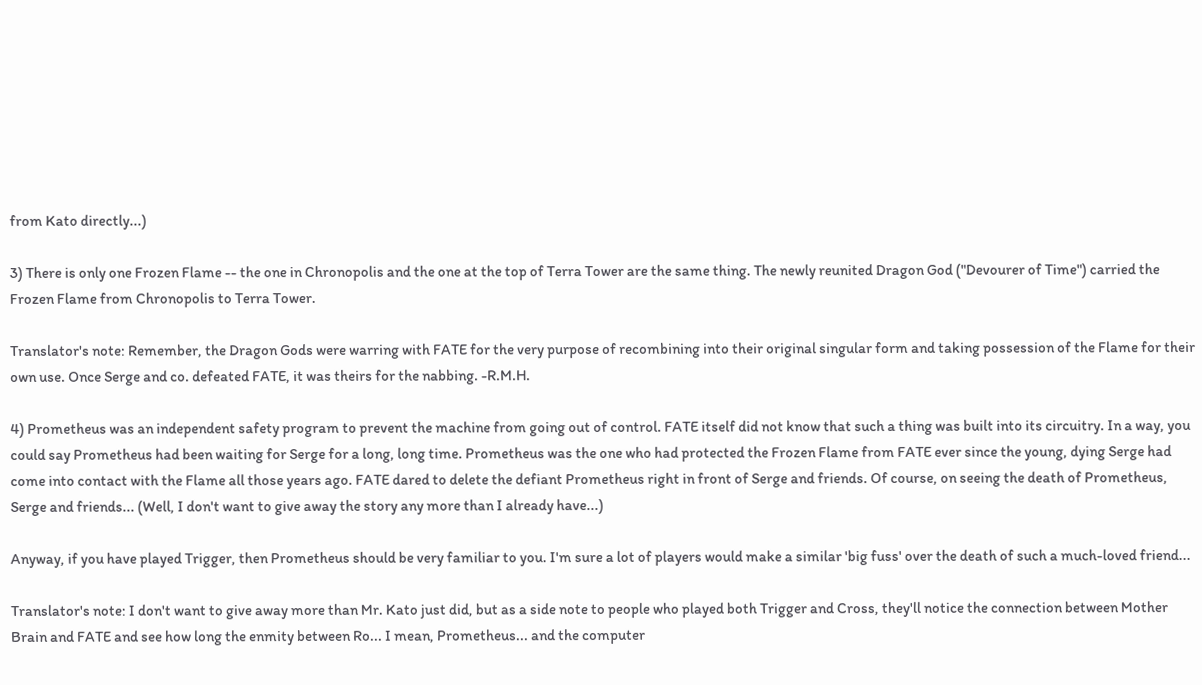from Kato directly...)

3) There is only one Frozen Flame -- the one in Chronopolis and the one at the top of Terra Tower are the same thing. The newly reunited Dragon God ("Devourer of Time") carried the Frozen Flame from Chronopolis to Terra Tower.

Translator's note: Remember, the Dragon Gods were warring with FATE for the very purpose of recombining into their original singular form and taking possession of the Flame for their own use. Once Serge and co. defeated FATE, it was theirs for the nabbing. -R.M.H.

4) Prometheus was an independent safety program to prevent the machine from going out of control. FATE itself did not know that such a thing was built into its circuitry. In a way, you could say Prometheus had been waiting for Serge for a long, long time. Prometheus was the one who had protected the Frozen Flame from FATE ever since the young, dying Serge had come into contact with the Flame all those years ago. FATE dared to delete the defiant Prometheus right in front of Serge and friends. Of course, on seeing the death of Prometheus, Serge and friends... (Well, I don't want to give away the story any more than I already have...)

Anyway, if you have played Trigger, then Prometheus should be very familiar to you. I'm sure a lot of players would make a similar 'big fuss' over the death of such a much-loved friend...

Translator's note: I don't want to give away more than Mr. Kato just did, but as a side note to people who played both Trigger and Cross, they'll notice the connection between Mother Brain and FATE and see how long the enmity between Ro... I mean, Prometheus... and the computer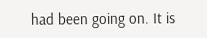had been going on. It is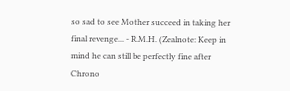so sad to see Mother succeed in taking her final revenge... - R.M.H. (Zealnote: Keep in mind he can still be perfectly fine after Chrono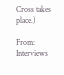Cross takes place.)

From: Interviews